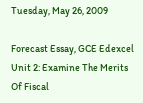Tuesday, May 26, 2009

Forecast Essay, GCE Edexcel Unit 2: Examine The Merits Of Fiscal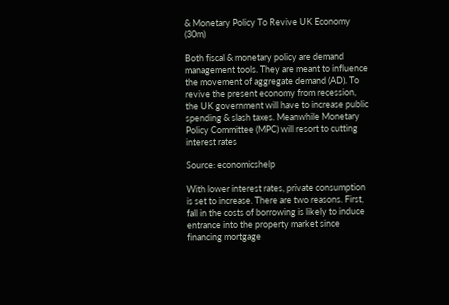& Monetary Policy To Revive UK Economy (30m)

Both fiscal & monetary policy are demand management tools. They are meant to influence the movement of aggregate demand (AD). To revive the present economy from recession, the UK government will have to increase public spending & slash taxes. Meanwhile Monetary Policy Committee (MPC) will resort to cutting interest rates

Source: economicshelp

With lower interest rates, private consumption is set to increase. There are two reasons. First, fall in the costs of borrowing is likely to induce entrance into the property market since financing mortgage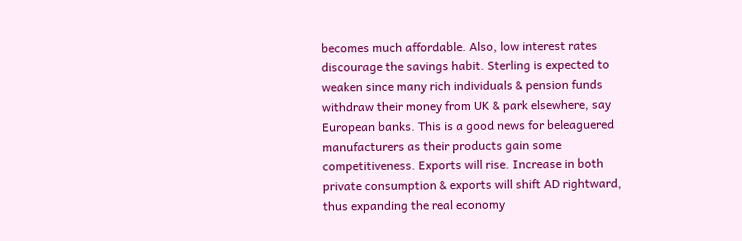becomes much affordable. Also, low interest rates discourage the savings habit. Sterling is expected to weaken since many rich individuals & pension funds withdraw their money from UK & park elsewhere, say European banks. This is a good news for beleaguered manufacturers as their products gain some competitiveness. Exports will rise. Increase in both private consumption & exports will shift AD rightward, thus expanding the real economy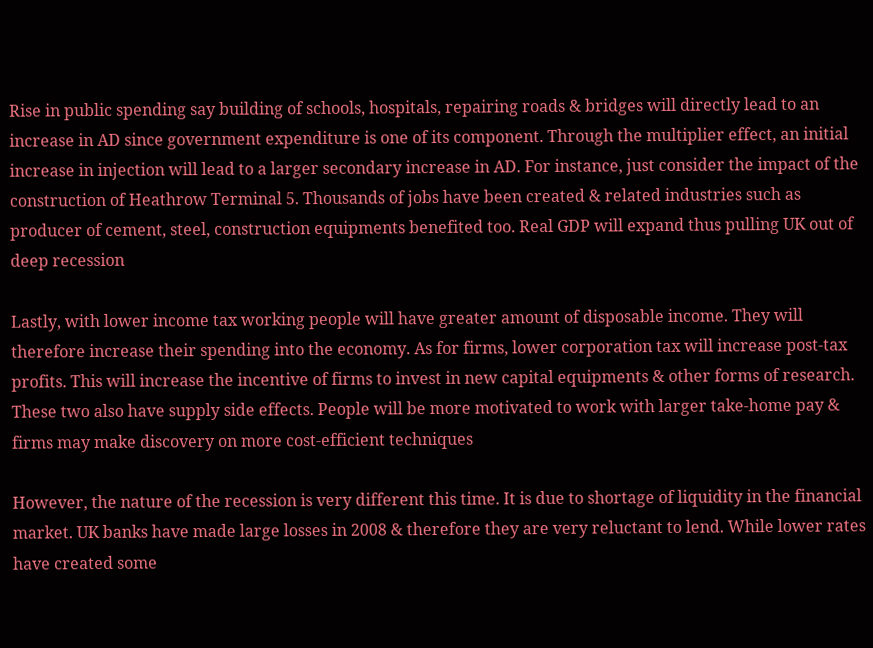Rise in public spending say building of schools, hospitals, repairing roads & bridges will directly lead to an increase in AD since government expenditure is one of its component. Through the multiplier effect, an initial increase in injection will lead to a larger secondary increase in AD. For instance, just consider the impact of the construction of Heathrow Terminal 5. Thousands of jobs have been created & related industries such as producer of cement, steel, construction equipments benefited too. Real GDP will expand thus pulling UK out of deep recession

Lastly, with lower income tax working people will have greater amount of disposable income. They will therefore increase their spending into the economy. As for firms, lower corporation tax will increase post-tax profits. This will increase the incentive of firms to invest in new capital equipments & other forms of research. These two also have supply side effects. People will be more motivated to work with larger take-home pay & firms may make discovery on more cost-efficient techniques

However, the nature of the recession is very different this time. It is due to shortage of liquidity in the financial market. UK banks have made large losses in 2008 & therefore they are very reluctant to lend. While lower rates have created some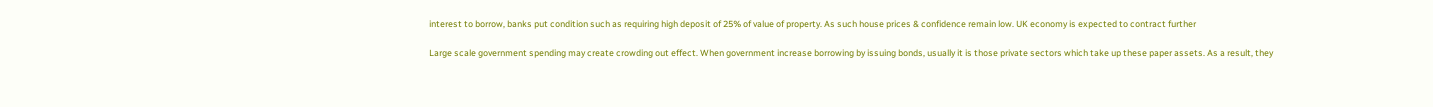interest to borrow, banks put condition such as requiring high deposit of 25% of value of property. As such house prices & confidence remain low. UK economy is expected to contract further

Large scale government spending may create crowding out effect. When government increase borrowing by issuing bonds, usually it is those private sectors which take up these paper assets. As a result, they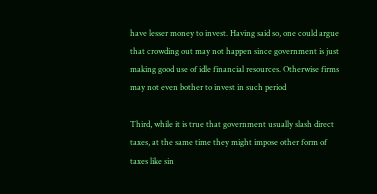have lesser money to invest. Having said so, one could argue that crowding out may not happen since government is just making good use of idle financial resources. Otherwise firms may not even bother to invest in such period

Third, while it is true that government usually slash direct taxes, at the same time they might impose other form of taxes like sin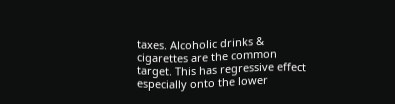taxes. Alcoholic drinks & cigarettes are the common target. This has regressive effect especially onto the lower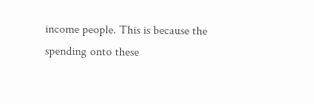income people. This is because the spending onto these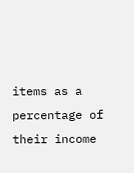items as a percentage of their income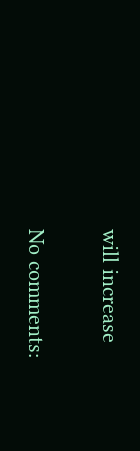will increase

No comments: